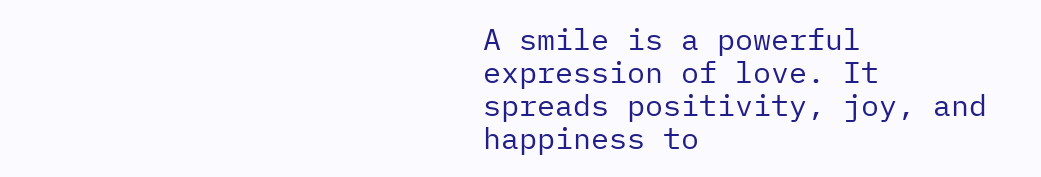A smile is a powerful expression of love. It spreads positivity, joy, and happiness to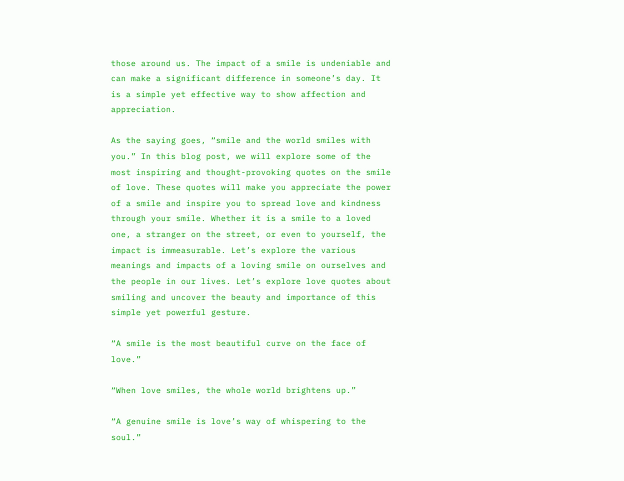those around us. The impact of a smile is undeniable and can make a significant difference in someone’s day. It is a simple yet effective way to show affection and appreciation.

As the saying goes, “smile and the world smiles with you.” In this blog post, we will explore some of the most inspiring and thought-provoking quotes on the smile of love. These quotes will make you appreciate the power of a smile and inspire you to spread love and kindness through your smile. Whether it is a smile to a loved one, a stranger on the street, or even to yourself, the impact is immeasurable. Let’s explore the various meanings and impacts of a loving smile on ourselves and the people in our lives. Let’s explore love quotes about smiling and uncover the beauty and importance of this simple yet powerful gesture.

“A smile is the most beautiful curve on the face of love.”

“When love smiles, the whole world brightens up.”

“A genuine smile is love’s way of whispering to the soul.”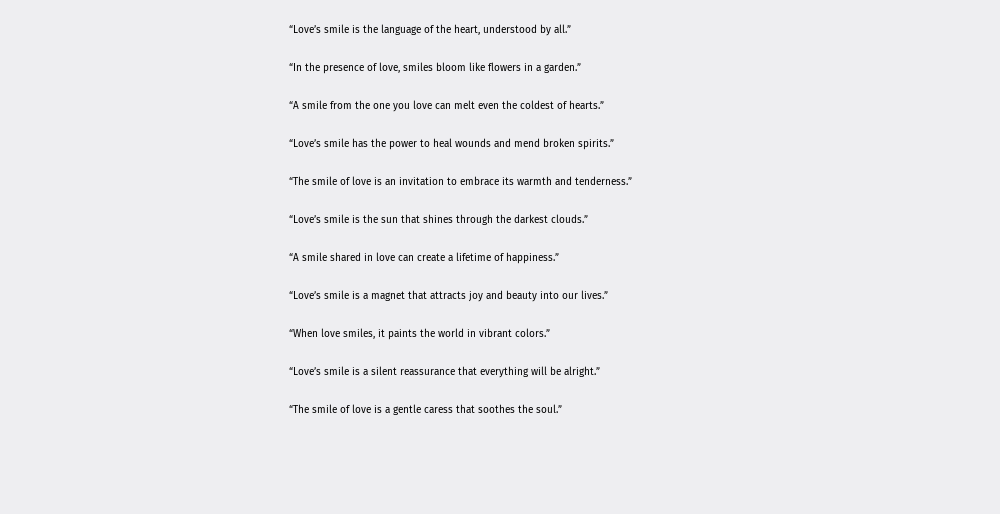“Love’s smile is the language of the heart, understood by all.”

“In the presence of love, smiles bloom like flowers in a garden.”

“A smile from the one you love can melt even the coldest of hearts.”

“Love’s smile has the power to heal wounds and mend broken spirits.”

“The smile of love is an invitation to embrace its warmth and tenderness.”

“Love’s smile is the sun that shines through the darkest clouds.”

“A smile shared in love can create a lifetime of happiness.”

“Love’s smile is a magnet that attracts joy and beauty into our lives.”

“When love smiles, it paints the world in vibrant colors.”

“Love’s smile is a silent reassurance that everything will be alright.”

“The smile of love is a gentle caress that soothes the soul.”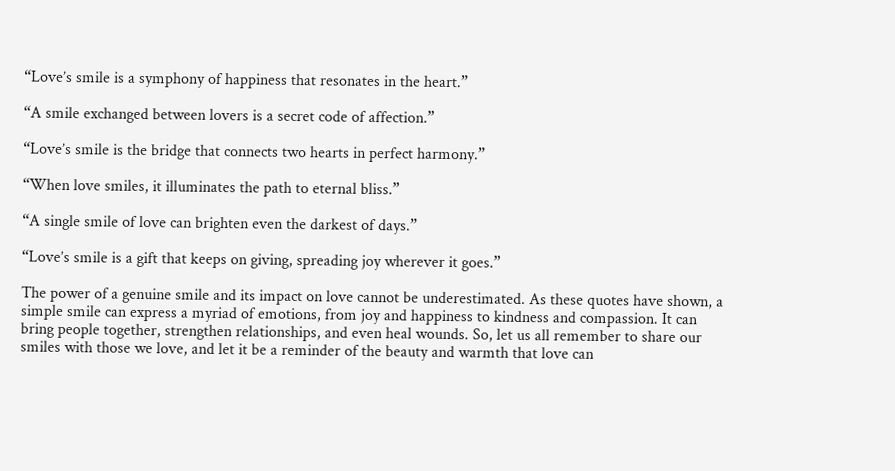“Love’s smile is a symphony of happiness that resonates in the heart.”

“A smile exchanged between lovers is a secret code of affection.”

“Love’s smile is the bridge that connects two hearts in perfect harmony.”

“When love smiles, it illuminates the path to eternal bliss.”

“A single smile of love can brighten even the darkest of days.”

“Love’s smile is a gift that keeps on giving, spreading joy wherever it goes.”

The power of a genuine smile and its impact on love cannot be underestimated. As these quotes have shown, a simple smile can express a myriad of emotions, from joy and happiness to kindness and compassion. It can bring people together, strengthen relationships, and even heal wounds. So, let us all remember to share our smiles with those we love, and let it be a reminder of the beauty and warmth that love can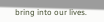bring into our lives.